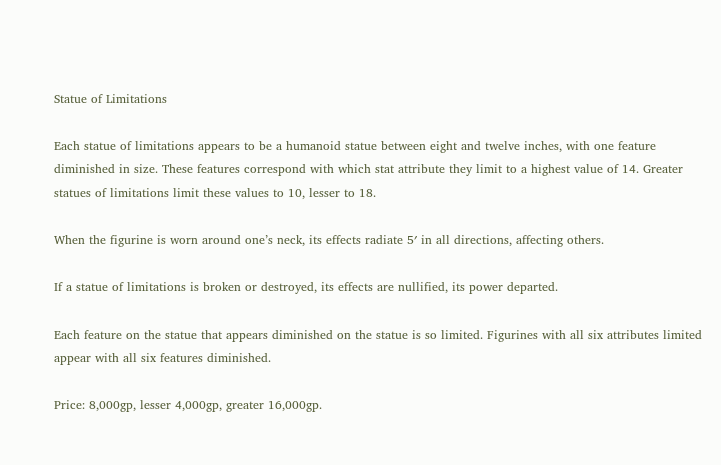Statue of Limitations

Each statue of limitations appears to be a humanoid statue between eight and twelve inches, with one feature diminished in size. These features correspond with which stat attribute they limit to a highest value of 14. Greater statues of limitations limit these values to 10, lesser to 18.

When the figurine is worn around one’s neck, its effects radiate 5′ in all directions, affecting others.

If a statue of limitations is broken or destroyed, its effects are nullified, its power departed.

Each feature on the statue that appears diminished on the statue is so limited. Figurines with all six attributes limited appear with all six features diminished.

Price: 8,000gp, lesser 4,000gp, greater 16,000gp.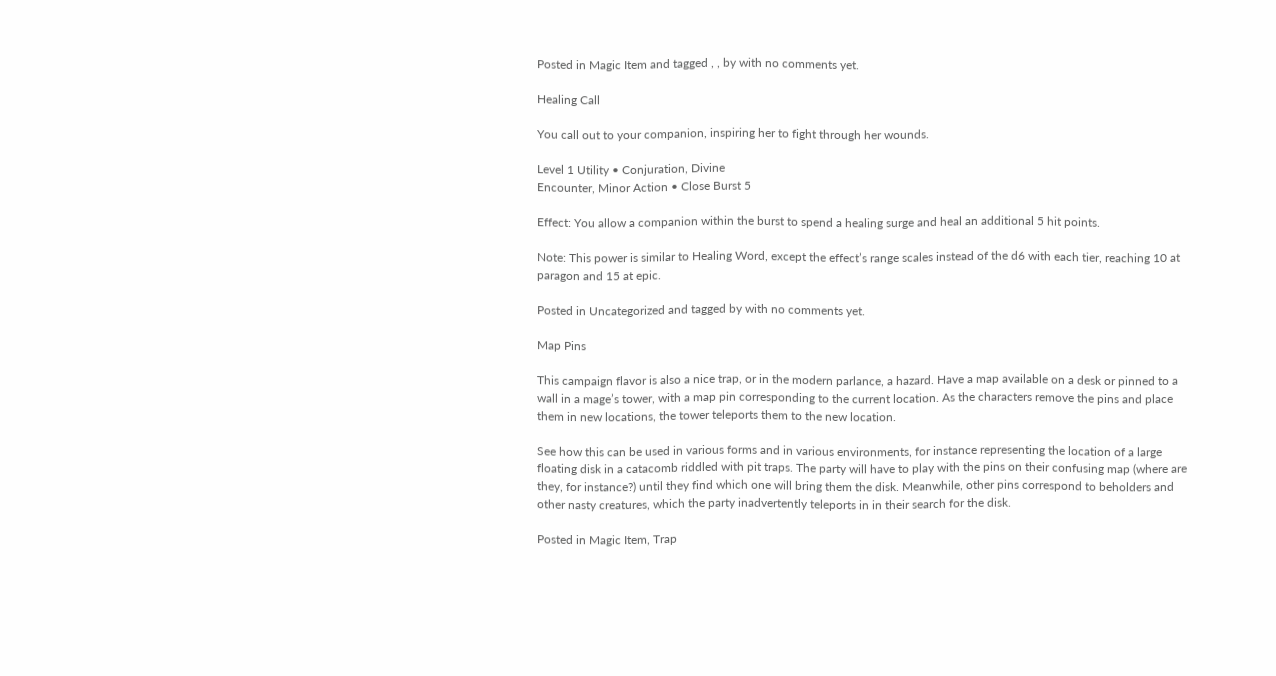Posted in Magic Item and tagged , , by with no comments yet.

Healing Call

You call out to your companion, inspiring her to fight through her wounds.

Level 1 Utility • Conjuration, Divine
Encounter, Minor Action • Close Burst 5

Effect: You allow a companion within the burst to spend a healing surge and heal an additional 5 hit points.

Note: This power is similar to Healing Word, except the effect’s range scales instead of the d6 with each tier, reaching 10 at paragon and 15 at epic.

Posted in Uncategorized and tagged by with no comments yet.

Map Pins

This campaign flavor is also a nice trap, or in the modern parlance, a hazard. Have a map available on a desk or pinned to a wall in a mage’s tower, with a map pin corresponding to the current location. As the characters remove the pins and place them in new locations, the tower teleports them to the new location.

See how this can be used in various forms and in various environments, for instance representing the location of a large floating disk in a catacomb riddled with pit traps. The party will have to play with the pins on their confusing map (where are they, for instance?) until they find which one will bring them the disk. Meanwhile, other pins correspond to beholders and other nasty creatures, which the party inadvertently teleports in in their search for the disk.

Posted in Magic Item, Trap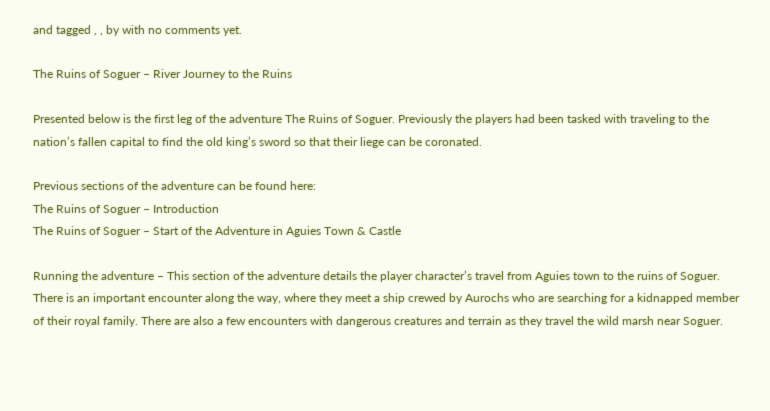and tagged , , by with no comments yet.

The Ruins of Soguer – River Journey to the Ruins

Presented below is the first leg of the adventure The Ruins of Soguer. Previously the players had been tasked with traveling to the nation’s fallen capital to find the old king’s sword so that their liege can be coronated.

Previous sections of the adventure can be found here:
The Ruins of Soguer – Introduction
The Ruins of Soguer – Start of the Adventure in Aguies Town & Castle

Running the adventure – This section of the adventure details the player character’s travel from Aguies town to the ruins of Soguer. There is an important encounter along the way, where they meet a ship crewed by Aurochs who are searching for a kidnapped member of their royal family. There are also a few encounters with dangerous creatures and terrain as they travel the wild marsh near Soguer.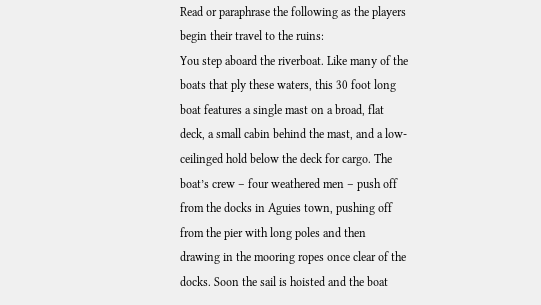Read or paraphrase the following as the players begin their travel to the ruins:
You step aboard the riverboat. Like many of the boats that ply these waters, this 30 foot long boat features a single mast on a broad, flat deck, a small cabin behind the mast, and a low-ceilinged hold below the deck for cargo. The boat’s crew – four weathered men – push off from the docks in Aguies town, pushing off from the pier with long poles and then drawing in the mooring ropes once clear of the docks. Soon the sail is hoisted and the boat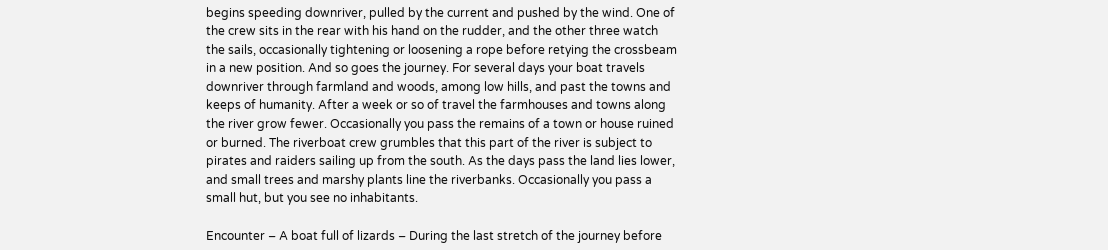begins speeding downriver, pulled by the current and pushed by the wind. One of the crew sits in the rear with his hand on the rudder, and the other three watch the sails, occasionally tightening or loosening a rope before retying the crossbeam in a new position. And so goes the journey. For several days your boat travels downriver through farmland and woods, among low hills, and past the towns and keeps of humanity. After a week or so of travel the farmhouses and towns along the river grow fewer. Occasionally you pass the remains of a town or house ruined or burned. The riverboat crew grumbles that this part of the river is subject to pirates and raiders sailing up from the south. As the days pass the land lies lower, and small trees and marshy plants line the riverbanks. Occasionally you pass a small hut, but you see no inhabitants.

Encounter – A boat full of lizards – During the last stretch of the journey before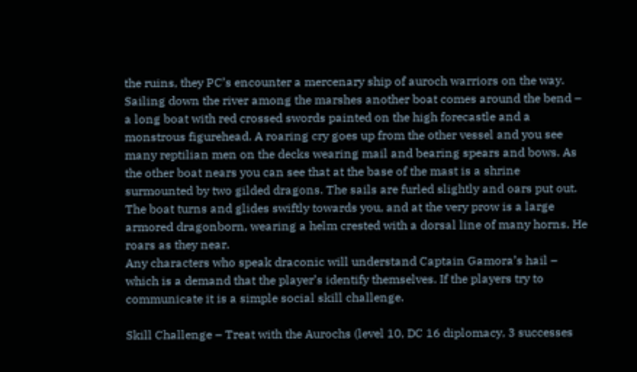the ruins, they PC’s encounter a mercenary ship of auroch warriors on the way.
Sailing down the river among the marshes another boat comes around the bend – a long boat with red crossed swords painted on the high forecastle and a monstrous figurehead. A roaring cry goes up from the other vessel and you see many reptilian men on the decks wearing mail and bearing spears and bows. As the other boat nears you can see that at the base of the mast is a shrine surmounted by two gilded dragons. The sails are furled slightly and oars put out. The boat turns and glides swiftly towards you, and at the very prow is a large armored dragonborn, wearing a helm crested with a dorsal line of many horns. He roars as they near.
Any characters who speak draconic will understand Captain Gamora’s hail – which is a demand that the player’s identify themselves. If the players try to communicate it is a simple social skill challenge.

Skill Challenge – Treat with the Aurochs (level 10, DC 16 diplomacy, 3 successes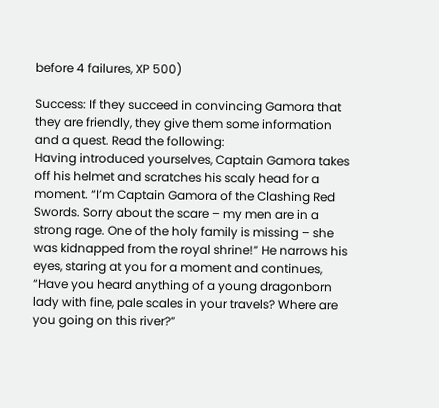before 4 failures, XP 500)

Success: If they succeed in convincing Gamora that they are friendly, they give them some information and a quest. Read the following:
Having introduced yourselves, Captain Gamora takes off his helmet and scratches his scaly head for a moment. “I’m Captain Gamora of the Clashing Red Swords. Sorry about the scare – my men are in a strong rage. One of the holy family is missing – she was kidnapped from the royal shrine!” He narrows his eyes, staring at you for a moment and continues, “Have you heard anything of a young dragonborn lady with fine, pale scales in your travels? Where are you going on this river?”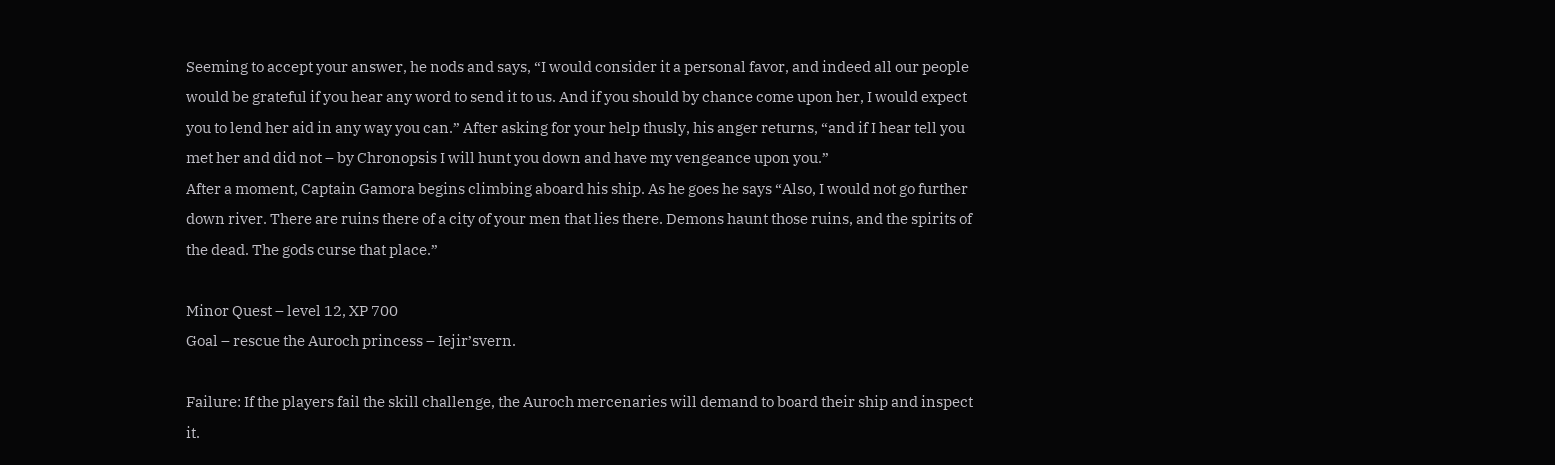Seeming to accept your answer, he nods and says, “I would consider it a personal favor, and indeed all our people would be grateful if you hear any word to send it to us. And if you should by chance come upon her, I would expect you to lend her aid in any way you can.” After asking for your help thusly, his anger returns, “and if I hear tell you met her and did not – by Chronopsis I will hunt you down and have my vengeance upon you.”
After a moment, Captain Gamora begins climbing aboard his ship. As he goes he says “Also, I would not go further down river. There are ruins there of a city of your men that lies there. Demons haunt those ruins, and the spirits of the dead. The gods curse that place.”

Minor Quest – level 12, XP 700
Goal – rescue the Auroch princess – Iejir’svern.

Failure: If the players fail the skill challenge, the Auroch mercenaries will demand to board their ship and inspect it.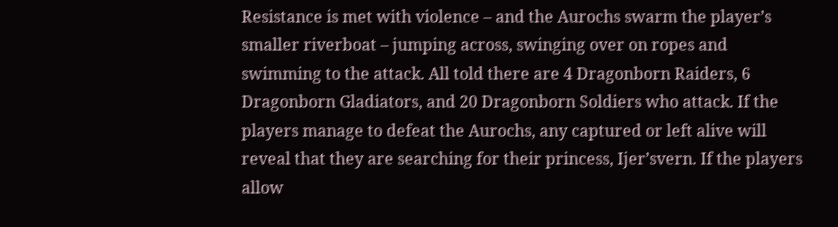Resistance is met with violence – and the Aurochs swarm the player’s smaller riverboat – jumping across, swinging over on ropes and swimming to the attack. All told there are 4 Dragonborn Raiders, 6 Dragonborn Gladiators, and 20 Dragonborn Soldiers who attack. If the players manage to defeat the Aurochs, any captured or left alive will reveal that they are searching for their princess, Ijer’svern. If the players allow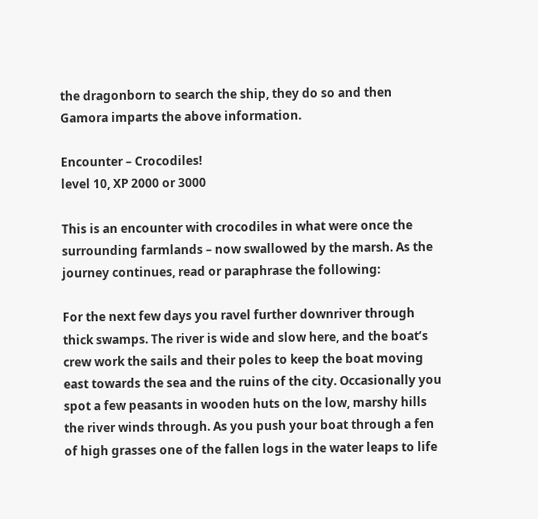the dragonborn to search the ship, they do so and then Gamora imparts the above information.

Encounter – Crocodiles!
level 10, XP 2000 or 3000

This is an encounter with crocodiles in what were once the surrounding farmlands – now swallowed by the marsh. As the journey continues, read or paraphrase the following:

For the next few days you ravel further downriver through thick swamps. The river is wide and slow here, and the boat’s crew work the sails and their poles to keep the boat moving east towards the sea and the ruins of the city. Occasionally you spot a few peasants in wooden huts on the low, marshy hills the river winds through. As you push your boat through a fen of high grasses one of the fallen logs in the water leaps to life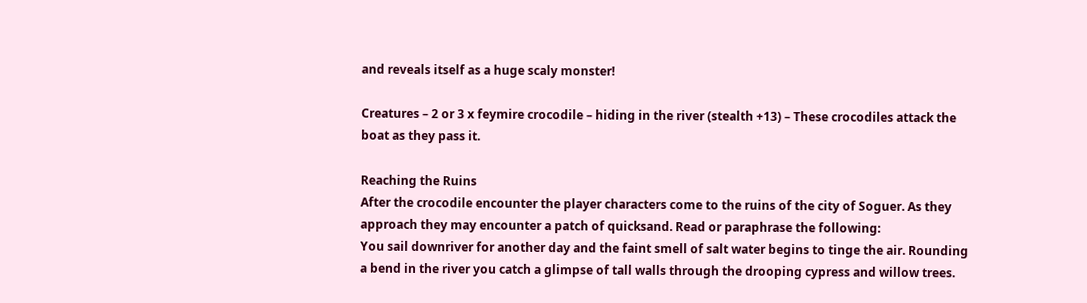and reveals itself as a huge scaly monster!

Creatures – 2 or 3 x feymire crocodile – hiding in the river (stealth +13) – These crocodiles attack the boat as they pass it.

Reaching the Ruins
After the crocodile encounter the player characters come to the ruins of the city of Soguer. As they approach they may encounter a patch of quicksand. Read or paraphrase the following:
You sail downriver for another day and the faint smell of salt water begins to tinge the air. Rounding a bend in the river you catch a glimpse of tall walls through the drooping cypress and willow trees.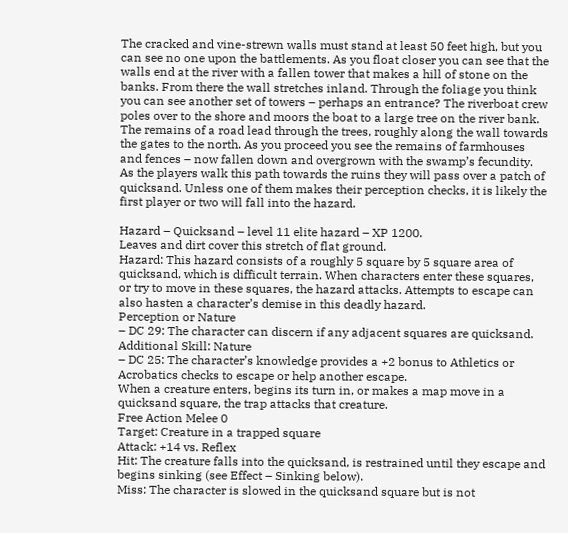The cracked and vine-strewn walls must stand at least 50 feet high, but you can see no one upon the battlements. As you float closer you can see that the walls end at the river with a fallen tower that makes a hill of stone on the banks. From there the wall stretches inland. Through the foliage you think you can see another set of towers – perhaps an entrance? The riverboat crew poles over to the shore and moors the boat to a large tree on the river bank. The remains of a road lead through the trees, roughly along the wall towards the gates to the north. As you proceed you see the remains of farmhouses and fences – now fallen down and overgrown with the swamp’s fecundity.
As the players walk this path towards the ruins they will pass over a patch of quicksand. Unless one of them makes their perception checks, it is likely the first player or two will fall into the hazard.

Hazard – Quicksand – level 11 elite hazard – XP 1200.
Leaves and dirt cover this stretch of flat ground.
Hazard: This hazard consists of a roughly 5 square by 5 square area of quicksand, which is difficult terrain. When characters enter these squares, or try to move in these squares, the hazard attacks. Attempts to escape can also hasten a character’s demise in this deadly hazard.
Perception or Nature
– DC 29: The character can discern if any adjacent squares are quicksand.
Additional Skill: Nature
– DC 25: The character’s knowledge provides a +2 bonus to Athletics or Acrobatics checks to escape or help another escape.
When a creature enters, begins its turn in, or makes a map move in a quicksand square, the trap attacks that creature.
Free Action Melee 0
Target: Creature in a trapped square
Attack: +14 vs. Reflex
Hit: The creature falls into the quicksand, is restrained until they escape and begins sinking (see Effect – Sinking below).
Miss: The character is slowed in the quicksand square but is not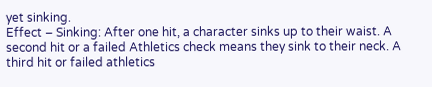yet sinking.
Effect – Sinking: After one hit, a character sinks up to their waist. A second hit or a failed Athletics check means they sink to their neck. A third hit or failed athletics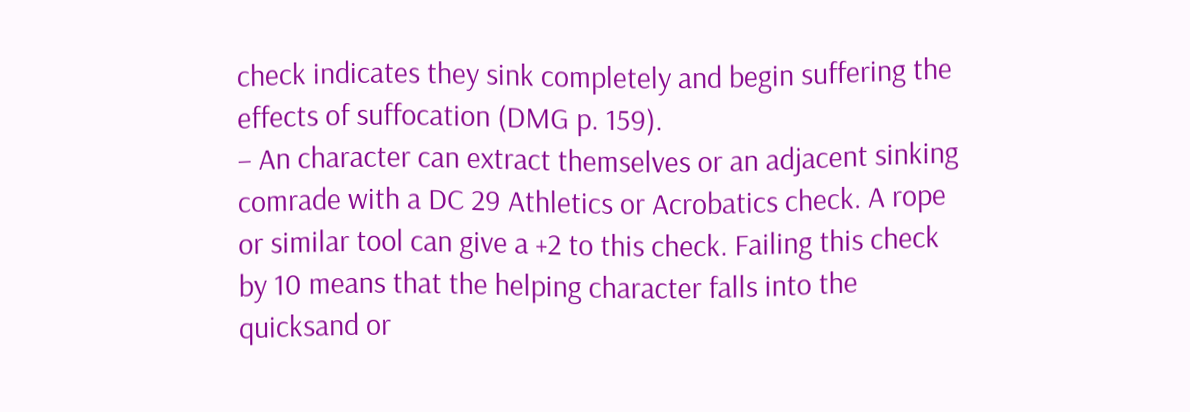check indicates they sink completely and begin suffering the effects of suffocation (DMG p. 159).
– An character can extract themselves or an adjacent sinking comrade with a DC 29 Athletics or Acrobatics check. A rope or similar tool can give a +2 to this check. Failing this check by 10 means that the helping character falls into the quicksand or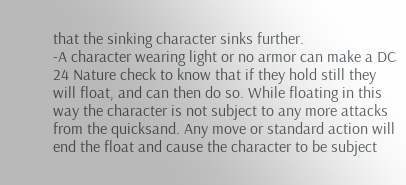that the sinking character sinks further.
-A character wearing light or no armor can make a DC 24 Nature check to know that if they hold still they will float, and can then do so. While floating in this way the character is not subject to any more attacks from the quicksand. Any move or standard action will end the float and cause the character to be subject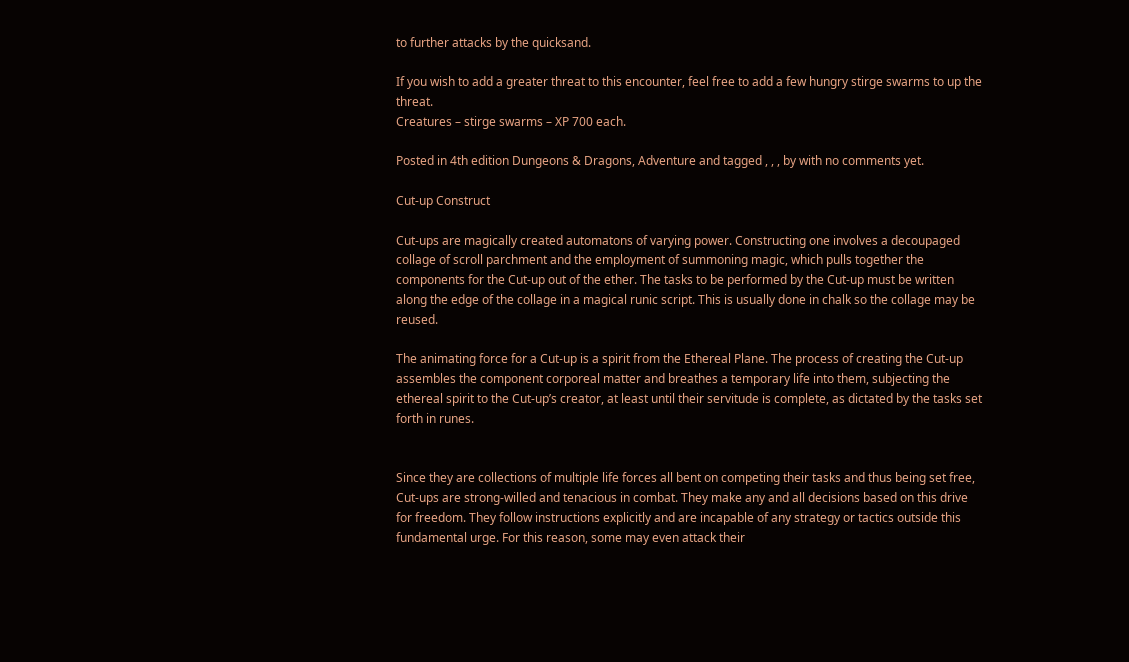to further attacks by the quicksand.

If you wish to add a greater threat to this encounter, feel free to add a few hungry stirge swarms to up the threat.
Creatures – stirge swarms – XP 700 each.

Posted in 4th edition Dungeons & Dragons, Adventure and tagged , , , by with no comments yet.

Cut-up Construct

Cut-ups are magically created automatons of varying power. Constructing one involves a decoupaged collage of scroll parchment and the employment of summoning magic, which pulls together the components for the Cut-up out of the ether. The tasks to be performed by the Cut-up must be written along the edge of the collage in a magical runic script. This is usually done in chalk so the collage may be reused.

The animating force for a Cut-up is a spirit from the Ethereal Plane. The process of creating the Cut-up assembles the component corporeal matter and breathes a temporary life into them, subjecting the ethereal spirit to the Cut-up’s creator, at least until their servitude is complete, as dictated by the tasks set forth in runes.


Since they are collections of multiple life forces all bent on competing their tasks and thus being set free, Cut-ups are strong-willed and tenacious in combat. They make any and all decisions based on this drive for freedom. They follow instructions explicitly and are incapable of any strategy or tactics outside this fundamental urge. For this reason, some may even attack their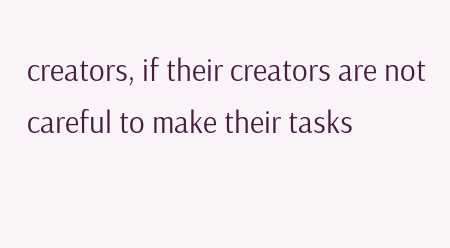creators, if their creators are not careful to make their tasks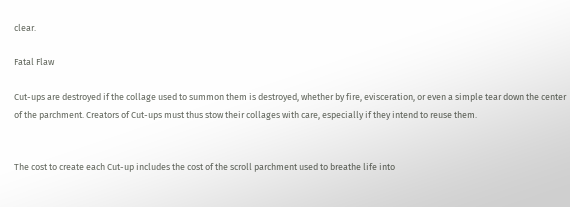clear.

Fatal Flaw

Cut-ups are destroyed if the collage used to summon them is destroyed, whether by fire, evisceration, or even a simple tear down the center of the parchment. Creators of Cut-ups must thus stow their collages with care, especially if they intend to reuse them.


The cost to create each Cut-up includes the cost of the scroll parchment used to breathe life into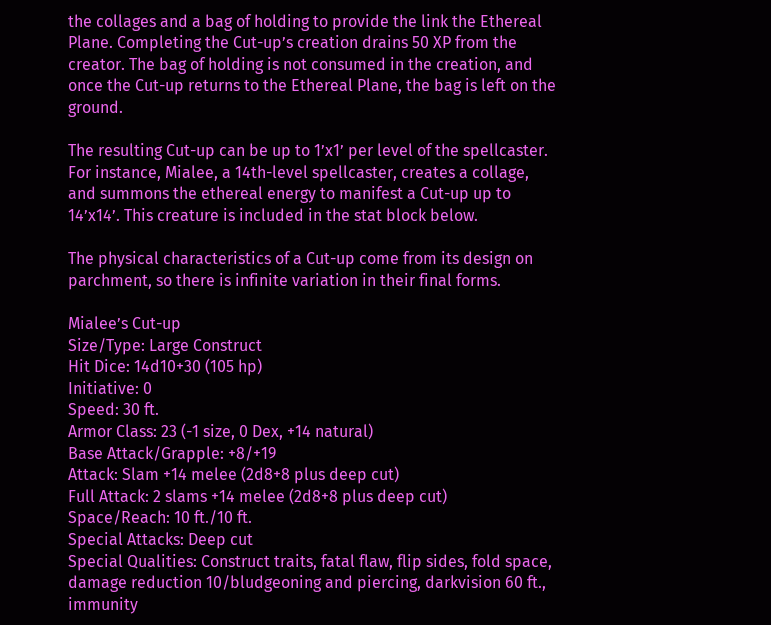the collages and a bag of holding to provide the link the Ethereal Plane. Completing the Cut-up’s creation drains 50 XP from the creator. The bag of holding is not consumed in the creation, and once the Cut-up returns to the Ethereal Plane, the bag is left on the ground.

The resulting Cut-up can be up to 1’x1’ per level of the spellcaster. For instance, Mialee, a 14th-level spellcaster, creates a collage, and summons the ethereal energy to manifest a Cut-up up to 14’x14’. This creature is included in the stat block below.

The physical characteristics of a Cut-up come from its design on parchment, so there is infinite variation in their final forms.

Mialee’s Cut-up
Size/Type: Large Construct
Hit Dice: 14d10+30 (105 hp)
Initiative: 0
Speed: 30 ft.
Armor Class: 23 (-1 size, 0 Dex, +14 natural)
Base Attack/Grapple: +8/+19
Attack: Slam +14 melee (2d8+8 plus deep cut)
Full Attack: 2 slams +14 melee (2d8+8 plus deep cut)
Space/Reach: 10 ft./10 ft.
Special Attacks: Deep cut
Special Qualities: Construct traits, fatal flaw, flip sides, fold space, damage reduction 10/bludgeoning and piercing, darkvision 60 ft., immunity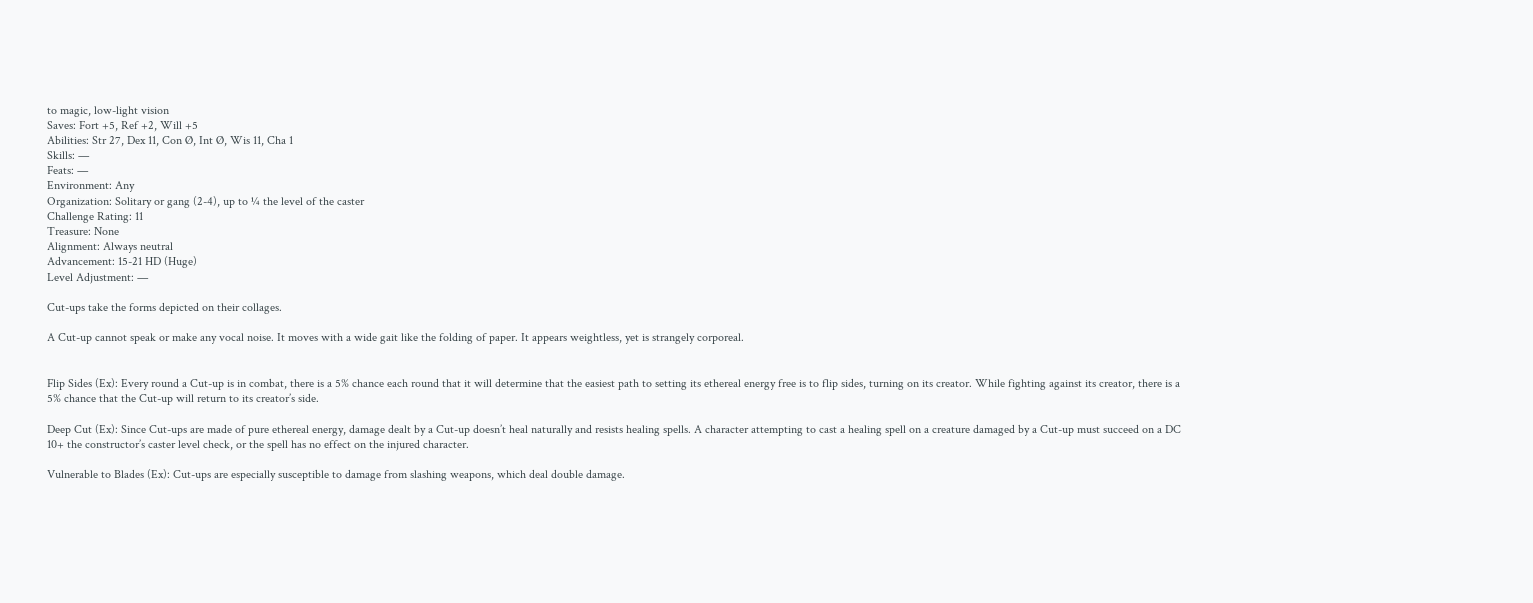to magic, low-light vision
Saves: Fort +5, Ref +2, Will +5
Abilities: Str 27, Dex 11, Con Ø, Int Ø, Wis 11, Cha 1
Skills: —
Feats: —
Environment: Any
Organization: Solitary or gang (2-4), up to ¼ the level of the caster
Challenge Rating: 11
Treasure: None
Alignment: Always neutral
Advancement: 15-21 HD (Huge)
Level Adjustment: —

Cut-ups take the forms depicted on their collages.

A Cut-up cannot speak or make any vocal noise. It moves with a wide gait like the folding of paper. It appears weightless, yet is strangely corporeal.


Flip Sides (Ex): Every round a Cut-up is in combat, there is a 5% chance each round that it will determine that the easiest path to setting its ethereal energy free is to flip sides, turning on its creator. While fighting against its creator, there is a 5% chance that the Cut-up will return to its creator’s side.

Deep Cut (Ex): Since Cut-ups are made of pure ethereal energy, damage dealt by a Cut-up doesn’t heal naturally and resists healing spells. A character attempting to cast a healing spell on a creature damaged by a Cut-up must succeed on a DC 10+ the constructor’s caster level check, or the spell has no effect on the injured character.

Vulnerable to Blades (Ex): Cut-ups are especially susceptible to damage from slashing weapons, which deal double damage.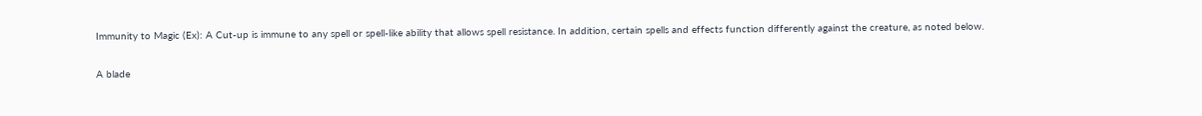Immunity to Magic (Ex): A Cut-up is immune to any spell or spell-like ability that allows spell resistance. In addition, certain spells and effects function differently against the creature, as noted below.

A blade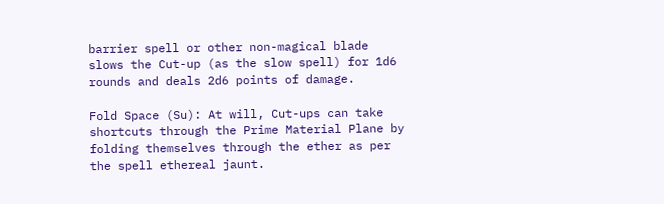barrier spell or other non-magical blade slows the Cut-up (as the slow spell) for 1d6 rounds and deals 2d6 points of damage.

Fold Space (Su): At will, Cut-ups can take shortcuts through the Prime Material Plane by folding themselves through the ether as per the spell ethereal jaunt.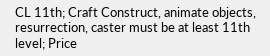CL 11th; Craft Construct, animate objects, resurrection, caster must be at least 11th level; Price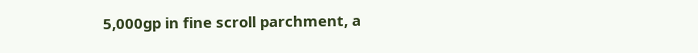5,000gp in fine scroll parchment, a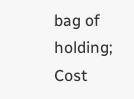bag of holding; Cost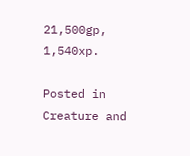21,500gp, 1,540xp.

Posted in Creature and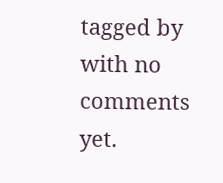tagged by with no comments yet.